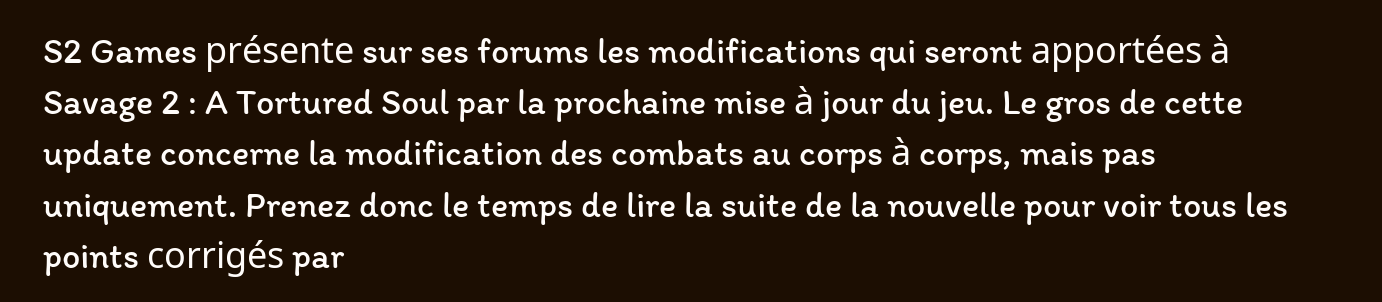S2 Games présente sur ses forums les modifications qui seront apportées à Savage 2 : A Tortured Soul par la prochaine mise à jour du jeu. Le gros de cette update concerne la modification des combats au corps à corps, mais pas uniquement. Prenez donc le temps de lire la suite de la nouvelle pour voir tous les points corrigés par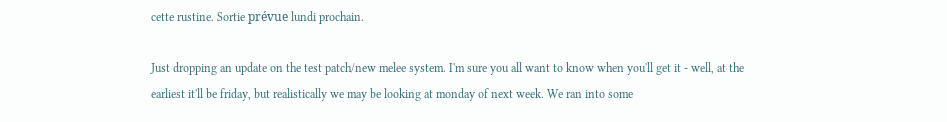cette rustine. Sortie prévue lundi prochain.

Just dropping an update on the test patch/new melee system. I'm sure you all want to know when you'll get it - well, at the earliest it'll be friday, but realistically we may be looking at monday of next week. We ran into some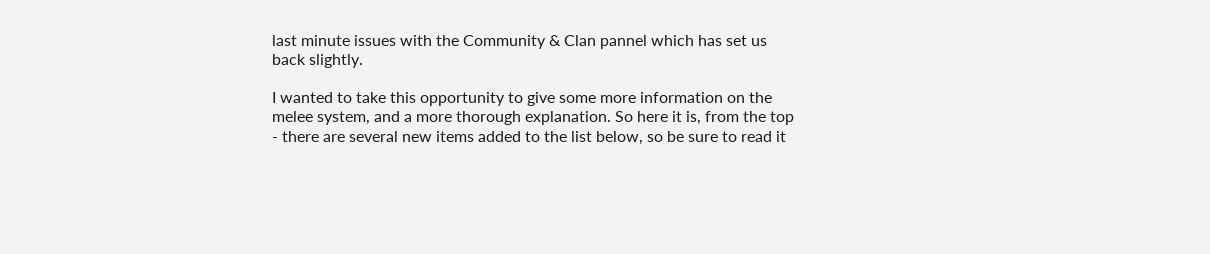last minute issues with the Community & Clan pannel which has set us back slightly.

I wanted to take this opportunity to give some more information on the melee system, and a more thorough explanation. So here it is, from the top - there are several new items added to the list below, so be sure to read it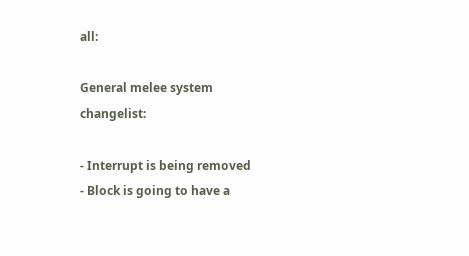all:

General melee system changelist:

- Interrupt is being removed
- Block is going to have a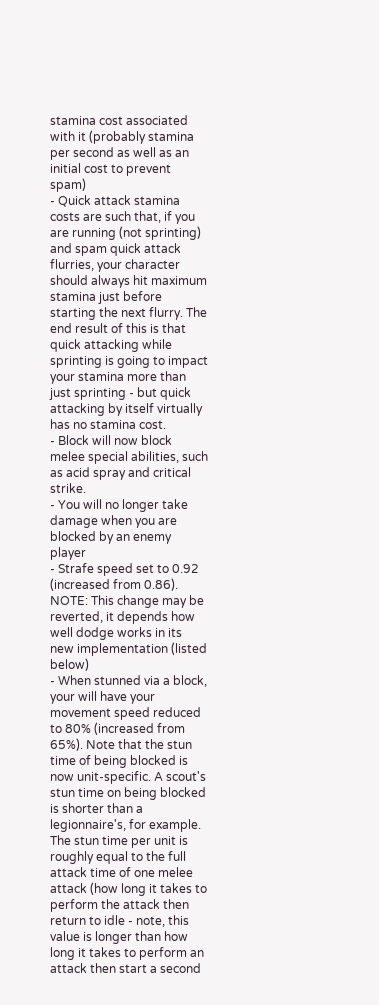stamina cost associated with it (probably stamina per second as well as an initial cost to prevent spam)
- Quick attack stamina costs are such that, if you are running (not sprinting) and spam quick attack flurries, your character should always hit maximum stamina just before starting the next flurry. The end result of this is that quick attacking while sprinting is going to impact your stamina more than just sprinting - but quick attacking by itself virtually has no stamina cost.
- Block will now block melee special abilities, such as acid spray and critical strike.
- You will no longer take damage when you are blocked by an enemy player
- Strafe speed set to 0.92 (increased from 0.86). NOTE: This change may be reverted, it depends how well dodge works in its new implementation (listed below)
- When stunned via a block, your will have your movement speed reduced to 80% (increased from 65%). Note that the stun time of being blocked is now unit-specific. A scout's stun time on being blocked is shorter than a legionnaire's, for example. The stun time per unit is roughly equal to the full attack time of one melee attack (how long it takes to perform the attack then return to idle - note, this value is longer than how long it takes to perform an attack then start a second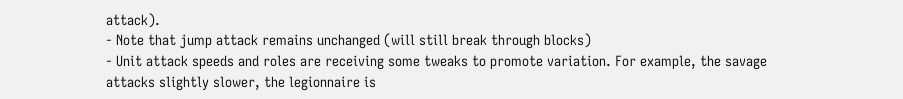attack).
- Note that jump attack remains unchanged (will still break through blocks)
- Unit attack speeds and roles are receiving some tweaks to promote variation. For example, the savage attacks slightly slower, the legionnaire is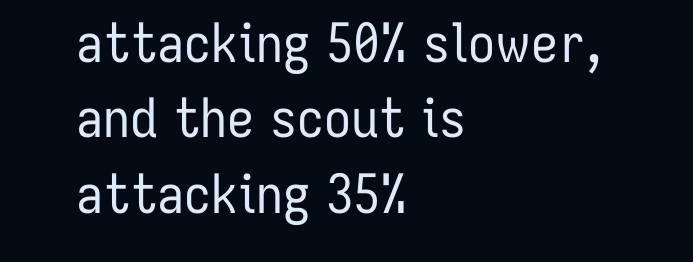attacking 50% slower, and the scout is attacking 35%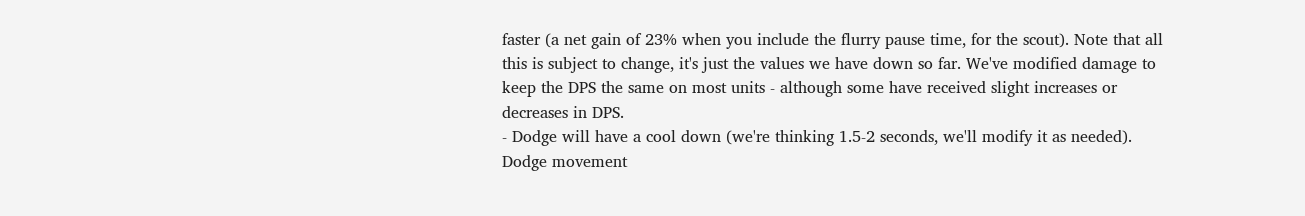faster (a net gain of 23% when you include the flurry pause time, for the scout). Note that all this is subject to change, it's just the values we have down so far. We've modified damage to keep the DPS the same on most units - although some have received slight increases or decreases in DPS.
- Dodge will have a cool down (we're thinking 1.5-2 seconds, we'll modify it as needed). Dodge movement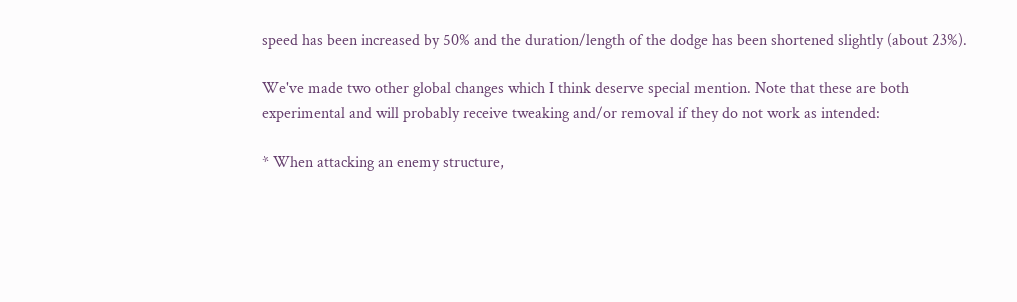speed has been increased by 50% and the duration/length of the dodge has been shortened slightly (about 23%).

We've made two other global changes which I think deserve special mention. Note that these are both experimental and will probably receive tweaking and/or removal if they do not work as intended:

* When attacking an enemy structure,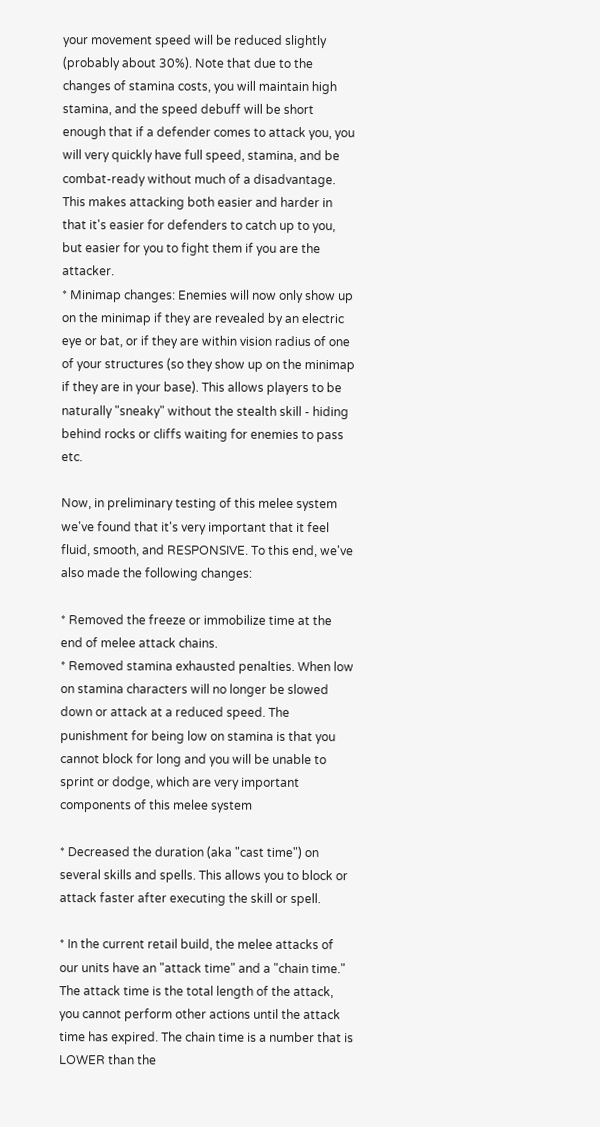your movement speed will be reduced slightly (probably about 30%). Note that due to the changes of stamina costs, you will maintain high stamina, and the speed debuff will be short enough that if a defender comes to attack you, you will very quickly have full speed, stamina, and be combat-ready without much of a disadvantage. This makes attacking both easier and harder in that it's easier for defenders to catch up to you, but easier for you to fight them if you are the attacker.
* Minimap changes: Enemies will now only show up on the minimap if they are revealed by an electric eye or bat, or if they are within vision radius of one of your structures (so they show up on the minimap if they are in your base). This allows players to be naturally "sneaky" without the stealth skill - hiding behind rocks or cliffs waiting for enemies to pass etc.

Now, in preliminary testing of this melee system we've found that it's very important that it feel fluid, smooth, and RESPONSIVE. To this end, we've also made the following changes:

* Removed the freeze or immobilize time at the end of melee attack chains.
* Removed stamina exhausted penalties. When low on stamina characters will no longer be slowed down or attack at a reduced speed. The punishment for being low on stamina is that you cannot block for long and you will be unable to sprint or dodge, which are very important components of this melee system

* Decreased the duration (aka "cast time") on several skills and spells. This allows you to block or attack faster after executing the skill or spell.

* In the current retail build, the melee attacks of our units have an "attack time" and a "chain time." The attack time is the total length of the attack, you cannot perform other actions until the attack time has expired. The chain time is a number that is LOWER than the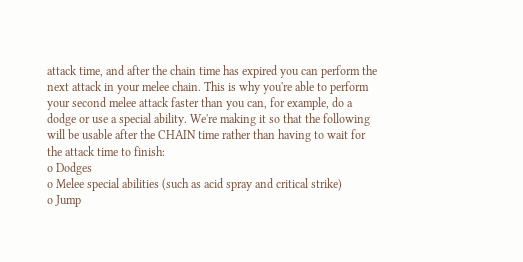attack time, and after the chain time has expired you can perform the next attack in your melee chain. This is why you're able to perform your second melee attack faster than you can, for example, do a dodge or use a special ability. We're making it so that the following will be usable after the CHAIN time rather than having to wait for the attack time to finish:
o Dodges
o Melee special abilities (such as acid spray and critical strike)
o Jump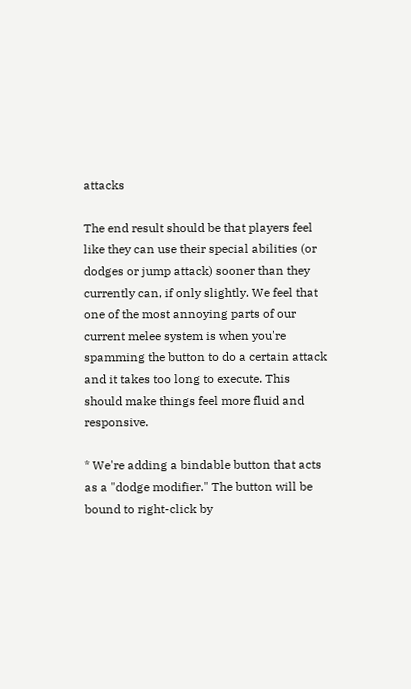attacks

The end result should be that players feel like they can use their special abilities (or dodges or jump attack) sooner than they currently can, if only slightly. We feel that one of the most annoying parts of our current melee system is when you're spamming the button to do a certain attack and it takes too long to execute. This should make things feel more fluid and responsive.

* We're adding a bindable button that acts as a "dodge modifier." The button will be bound to right-click by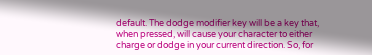default. The dodge modifier key will be a key that, when pressed, will cause your character to either charge or dodge in your current direction. So, for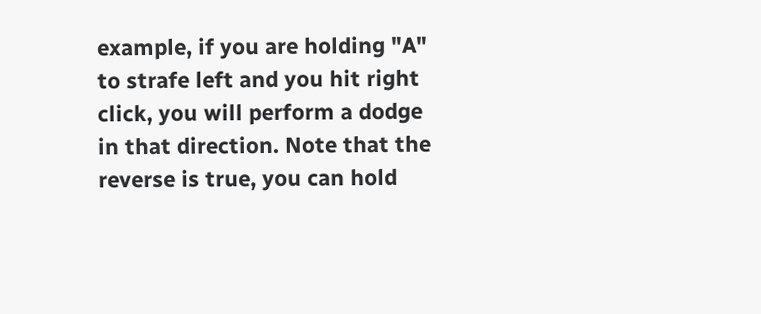example, if you are holding "A" to strafe left and you hit right click, you will perform a dodge in that direction. Note that the reverse is true, you can hold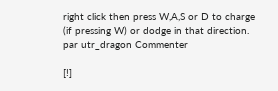right click then press W,A,S or D to charge (if pressing W) or dodge in that direction.
par utr_dragon Commenter

[!]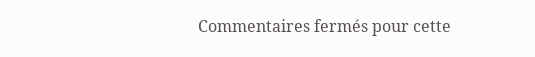Commentaires fermés pour cette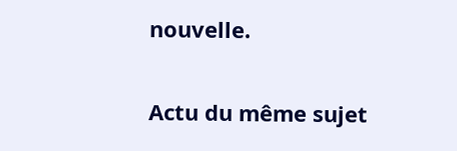nouvelle.

Actu du même sujet